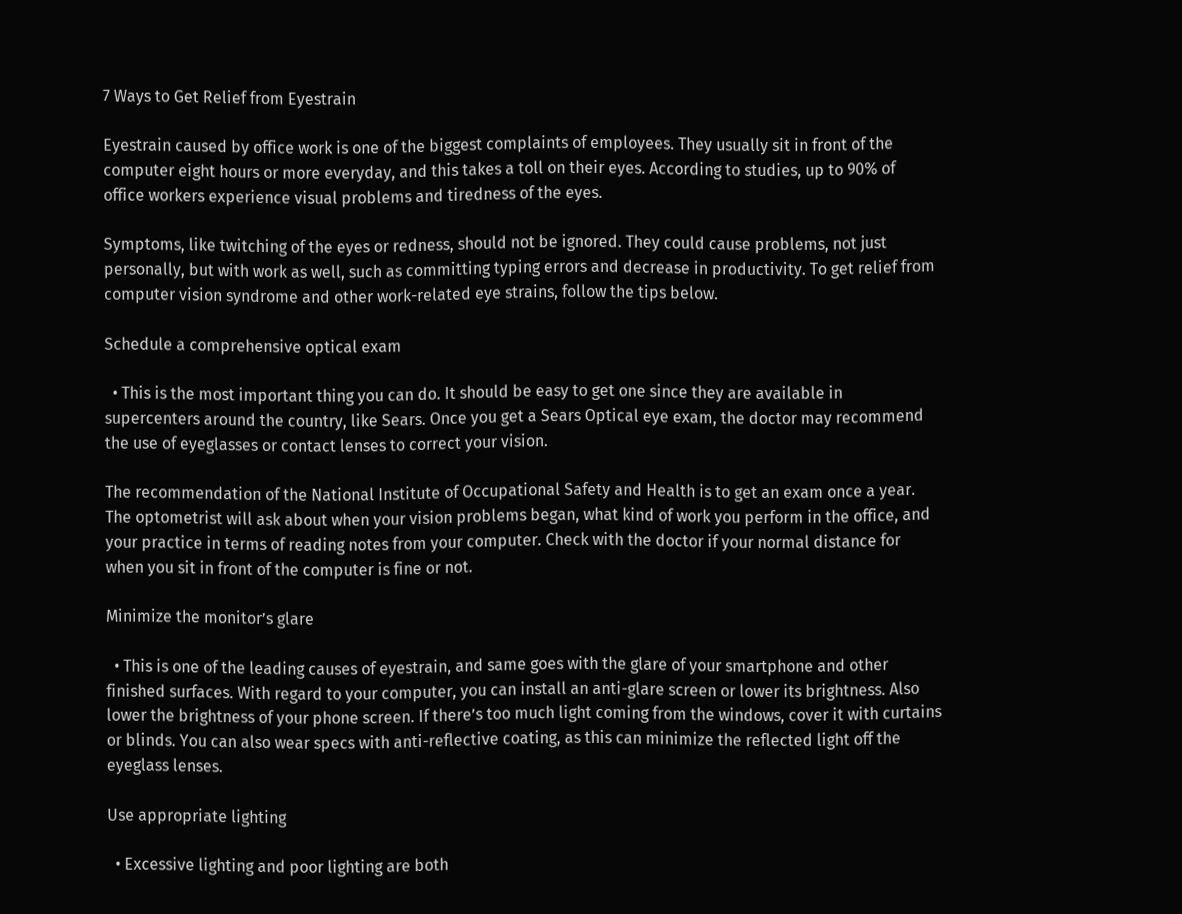7 Ways to Get Relief from Eyestrain

Eyestrain caused by office work is one of the biggest complaints of employees. They usually sit in front of the computer eight hours or more everyday, and this takes a toll on their eyes. According to studies, up to 90% of office workers experience visual problems and tiredness of the eyes.

Symptoms, like twitching of the eyes or redness, should not be ignored. They could cause problems, not just personally, but with work as well, such as committing typing errors and decrease in productivity. To get relief from computer vision syndrome and other work-related eye strains, follow the tips below.

Schedule a comprehensive optical exam

  • This is the most important thing you can do. It should be easy to get one since they are available in supercenters around the country, like Sears. Once you get a Sears Optical eye exam, the doctor may recommend the use of eyeglasses or contact lenses to correct your vision.

The recommendation of the National Institute of Occupational Safety and Health is to get an exam once a year. The optometrist will ask about when your vision problems began, what kind of work you perform in the office, and your practice in terms of reading notes from your computer. Check with the doctor if your normal distance for when you sit in front of the computer is fine or not.

Minimize the monitor’s glare

  • This is one of the leading causes of eyestrain, and same goes with the glare of your smartphone and other finished surfaces. With regard to your computer, you can install an anti-glare screen or lower its brightness. Also lower the brightness of your phone screen. If there’s too much light coming from the windows, cover it with curtains or blinds. You can also wear specs with anti-reflective coating, as this can minimize the reflected light off the eyeglass lenses.

Use appropriate lighting

  • Excessive lighting and poor lighting are both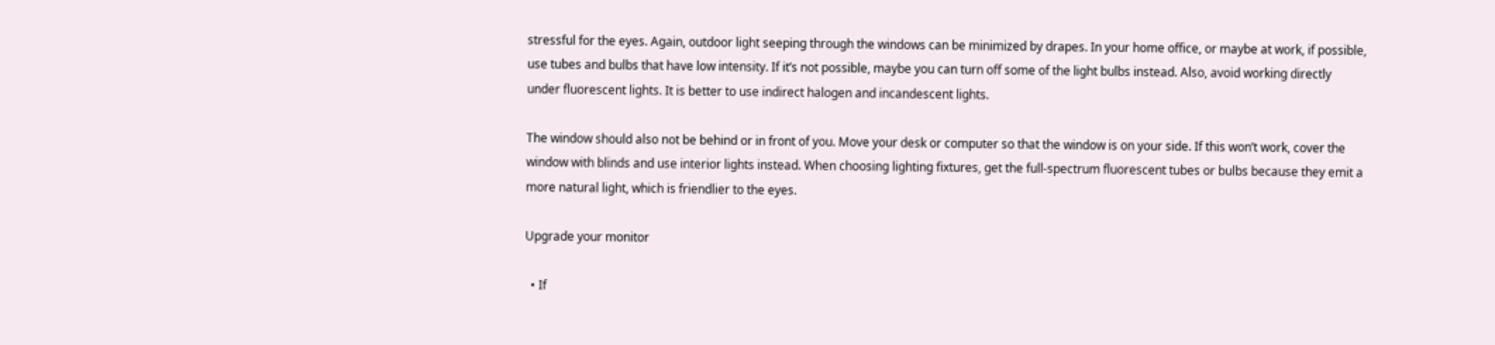stressful for the eyes. Again, outdoor light seeping through the windows can be minimized by drapes. In your home office, or maybe at work, if possible, use tubes and bulbs that have low intensity. If it’s not possible, maybe you can turn off some of the light bulbs instead. Also, avoid working directly under fluorescent lights. It is better to use indirect halogen and incandescent lights.

The window should also not be behind or in front of you. Move your desk or computer so that the window is on your side. If this won’t work, cover the window with blinds and use interior lights instead. When choosing lighting fixtures, get the full-spectrum fluorescent tubes or bulbs because they emit a more natural light, which is friendlier to the eyes.

Upgrade your monitor

  • If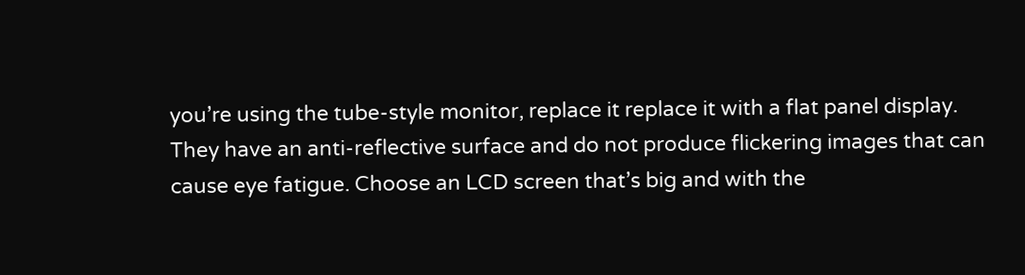you’re using the tube-style monitor, replace it replace it with a flat panel display. They have an anti-reflective surface and do not produce flickering images that can cause eye fatigue. Choose an LCD screen that’s big and with the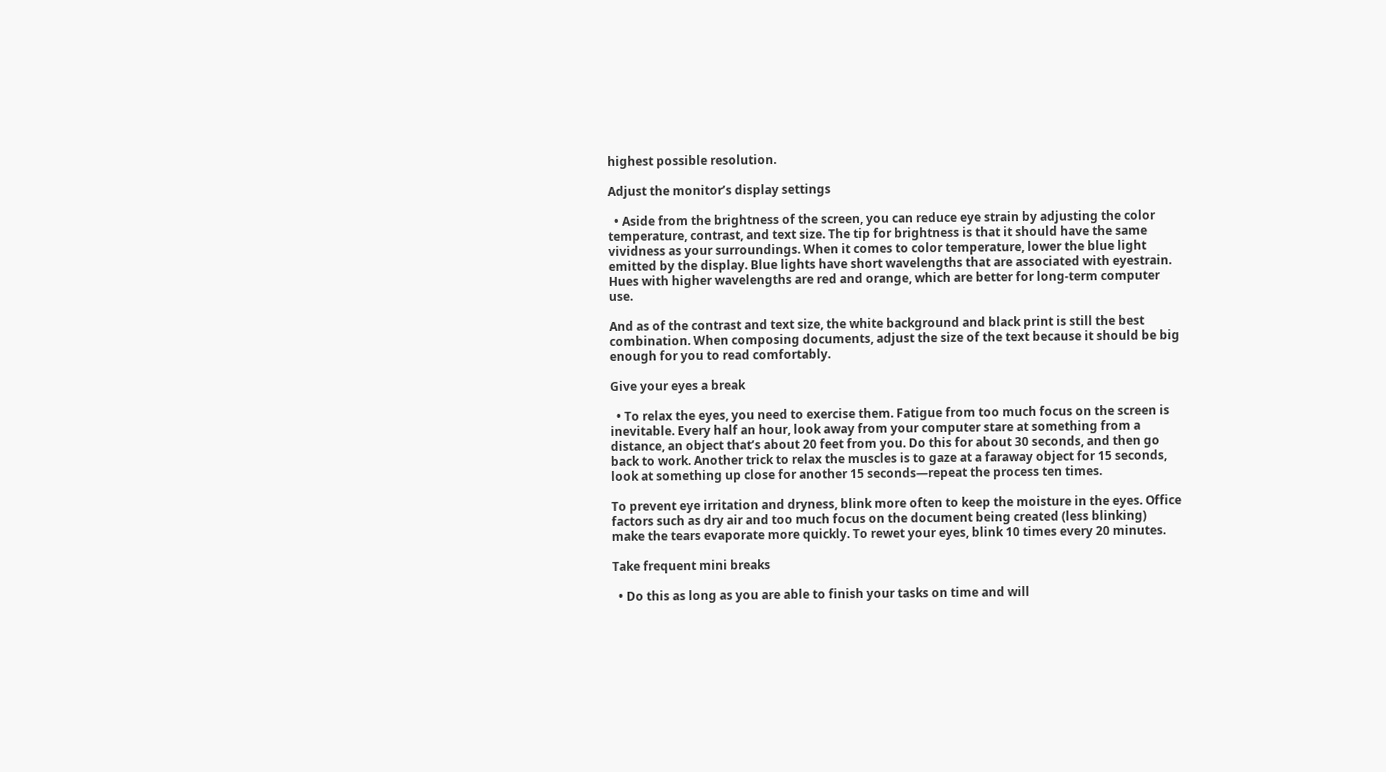highest possible resolution.

Adjust the monitor’s display settings

  • Aside from the brightness of the screen, you can reduce eye strain by adjusting the color temperature, contrast, and text size. The tip for brightness is that it should have the same vividness as your surroundings. When it comes to color temperature, lower the blue light emitted by the display. Blue lights have short wavelengths that are associated with eyestrain. Hues with higher wavelengths are red and orange, which are better for long-term computer use.

And as of the contrast and text size, the white background and black print is still the best combination. When composing documents, adjust the size of the text because it should be big enough for you to read comfortably.

Give your eyes a break

  • To relax the eyes, you need to exercise them. Fatigue from too much focus on the screen is inevitable. Every half an hour, look away from your computer stare at something from a distance, an object that’s about 20 feet from you. Do this for about 30 seconds, and then go back to work. Another trick to relax the muscles is to gaze at a faraway object for 15 seconds, look at something up close for another 15 seconds—repeat the process ten times.

To prevent eye irritation and dryness, blink more often to keep the moisture in the eyes. Office factors such as dry air and too much focus on the document being created (less blinking) make the tears evaporate more quickly. To rewet your eyes, blink 10 times every 20 minutes.

Take frequent mini breaks

  • Do this as long as you are able to finish your tasks on time and will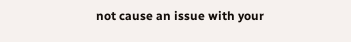not cause an issue with your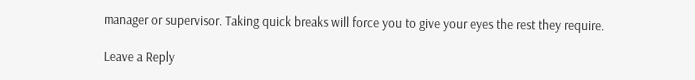manager or supervisor. Taking quick breaks will force you to give your eyes the rest they require.

Leave a Reply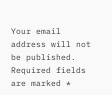Your email address will not be published. Required fields are marked *